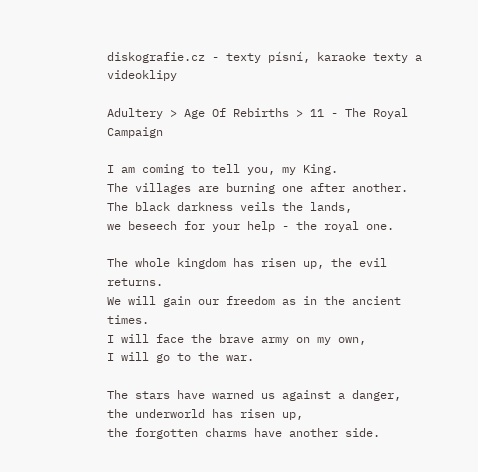diskografie.cz - texty písní, karaoke texty a videoklipy

Adultery > Age Of Rebirths > 11 - The Royal Campaign

I am coming to tell you, my King.
The villages are burning one after another.
The black darkness veils the lands,
we beseech for your help - the royal one.

The whole kingdom has risen up, the evil returns.
We will gain our freedom as in the ancient times.
I will face the brave army on my own,
I will go to the war.

The stars have warned us against a danger,
the underworld has risen up,
the forgotten charms have another side.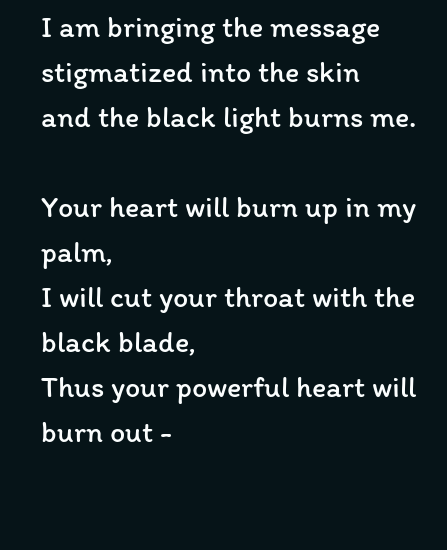I am bringing the message stigmatized into the skin
and the black light burns me.

Your heart will burn up in my palm,
I will cut your throat with the black blade,
Thus your powerful heart will burn out -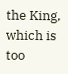the King,
which is too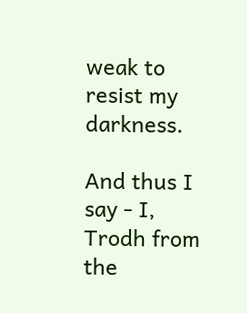weak to resist my darkness.

And thus I say - I, Trodh from the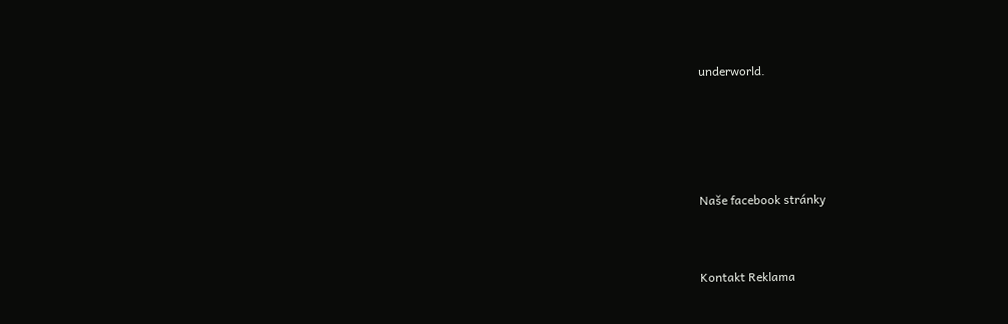underworld.




Naše facebook stránky


Kontakt Reklama